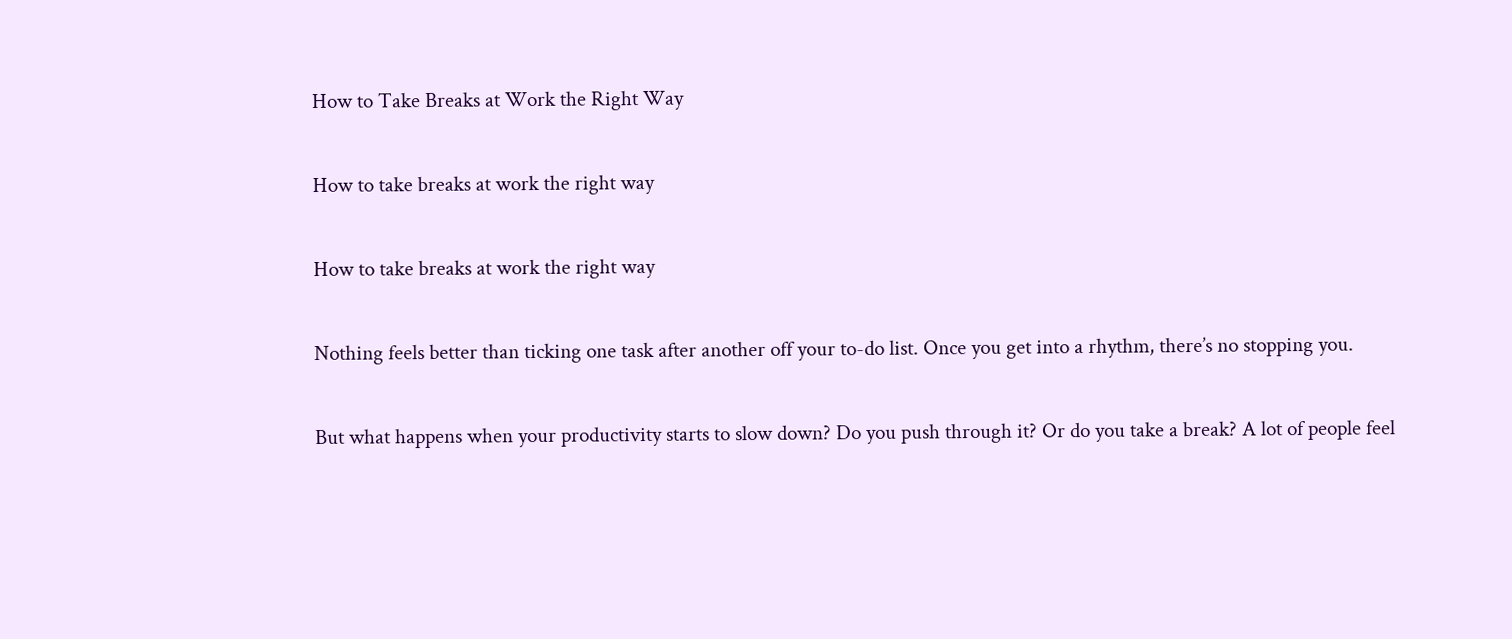How to Take Breaks at Work the Right Way

How to take breaks at work the right way

How to take breaks at work the right way

Nothing feels better than ticking one task after another off your to-do list. Once you get into a rhythm, there’s no stopping you.

But what happens when your productivity starts to slow down? Do you push through it? Or do you take a break? A lot of people feel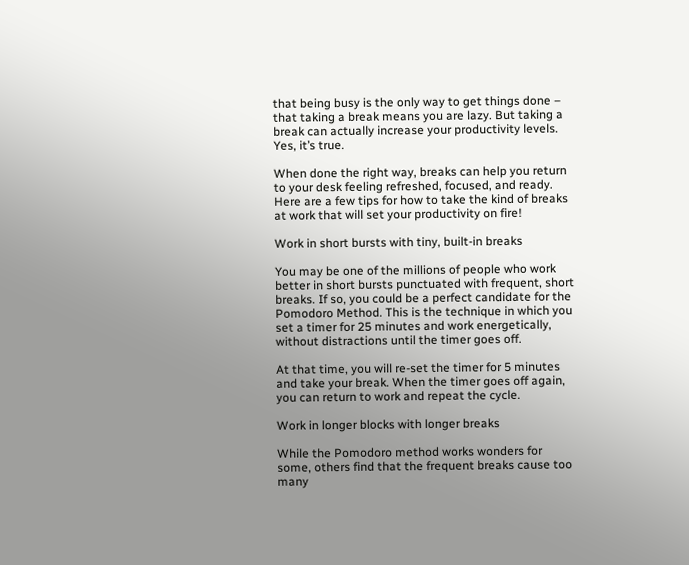that being busy is the only way to get things done – that taking a break means you are lazy. But taking a break can actually increase your productivity levels. Yes, it’s true.

When done the right way, breaks can help you return to your desk feeling refreshed, focused, and ready. Here are a few tips for how to take the kind of breaks at work that will set your productivity on fire!

Work in short bursts with tiny, built-in breaks

You may be one of the millions of people who work better in short bursts punctuated with frequent, short breaks. If so, you could be a perfect candidate for the Pomodoro Method. This is the technique in which you set a timer for 25 minutes and work energetically, without distractions until the timer goes off.

At that time, you will re-set the timer for 5 minutes and take your break. When the timer goes off again, you can return to work and repeat the cycle.

Work in longer blocks with longer breaks

While the Pomodoro method works wonders for some, others find that the frequent breaks cause too many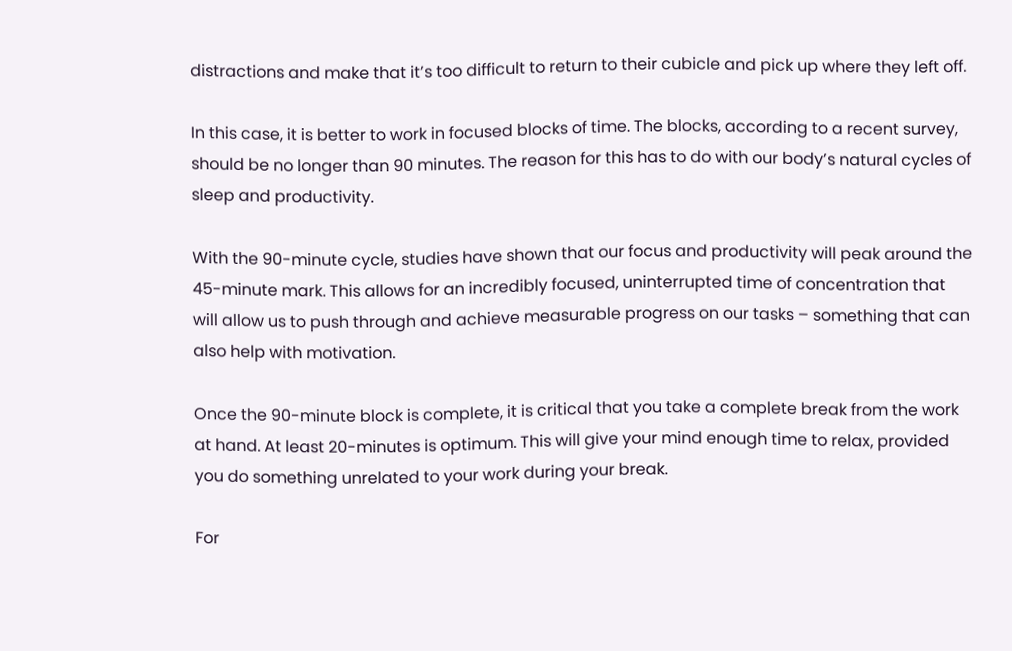distractions and make that it’s too difficult to return to their cubicle and pick up where they left off.

In this case, it is better to work in focused blocks of time. The blocks, according to a recent survey, should be no longer than 90 minutes. The reason for this has to do with our body’s natural cycles of sleep and productivity.

With the 90-minute cycle, studies have shown that our focus and productivity will peak around the 45-minute mark. This allows for an incredibly focused, uninterrupted time of concentration that will allow us to push through and achieve measurable progress on our tasks – something that can also help with motivation.

Once the 90-minute block is complete, it is critical that you take a complete break from the work at hand. At least 20-minutes is optimum. This will give your mind enough time to relax, provided you do something unrelated to your work during your break.

For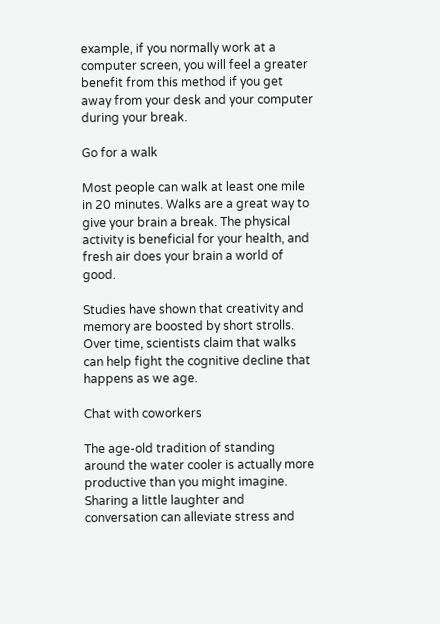example, if you normally work at a computer screen, you will feel a greater benefit from this method if you get away from your desk and your computer during your break.

Go for a walk

Most people can walk at least one mile in 20 minutes. Walks are a great way to give your brain a break. The physical activity is beneficial for your health, and fresh air does your brain a world of good.

Studies have shown that creativity and memory are boosted by short strolls. Over time, scientists claim that walks can help fight the cognitive decline that happens as we age.

Chat with coworkers

The age-old tradition of standing around the water cooler is actually more productive than you might imagine. Sharing a little laughter and conversation can alleviate stress and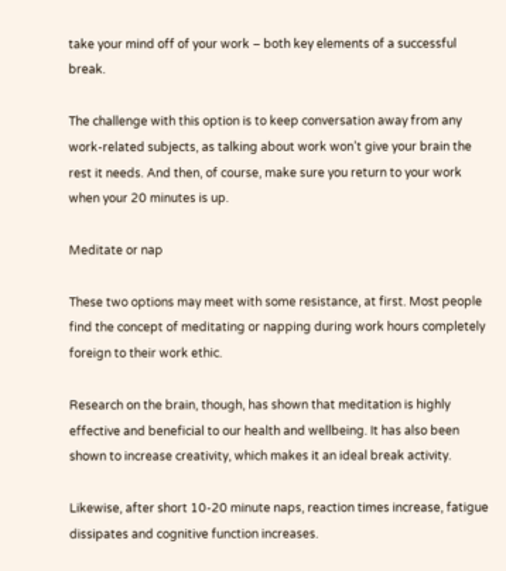take your mind off of your work – both key elements of a successful break.

The challenge with this option is to keep conversation away from any work-related subjects, as talking about work won’t give your brain the rest it needs. And then, of course, make sure you return to your work when your 20 minutes is up.

Meditate or nap

These two options may meet with some resistance, at first. Most people find the concept of meditating or napping during work hours completely foreign to their work ethic.

Research on the brain, though, has shown that meditation is highly effective and beneficial to our health and wellbeing. It has also been shown to increase creativity, which makes it an ideal break activity.

Likewise, after short 10-20 minute naps, reaction times increase, fatigue dissipates and cognitive function increases.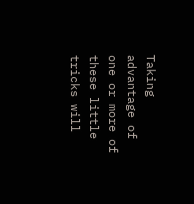Taking advantage of one or more of these little tricks will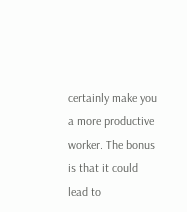certainly make you a more productive worker. The bonus is that it could lead to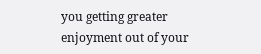you getting greater enjoyment out of your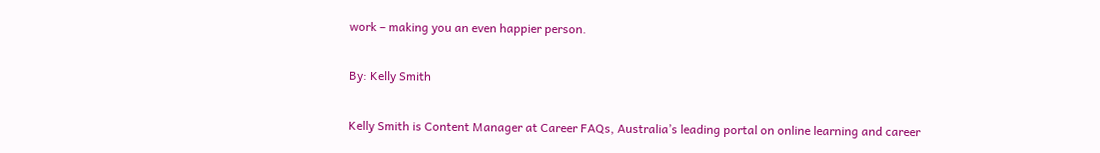work – making you an even happier person.

By: Kelly Smith

Kelly Smith is Content Manager at Career FAQs, Australia’s leading portal on online learning and career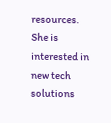resources. She is interested in new tech solutions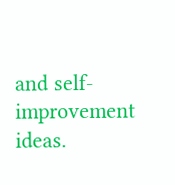and self-improvement ideas.